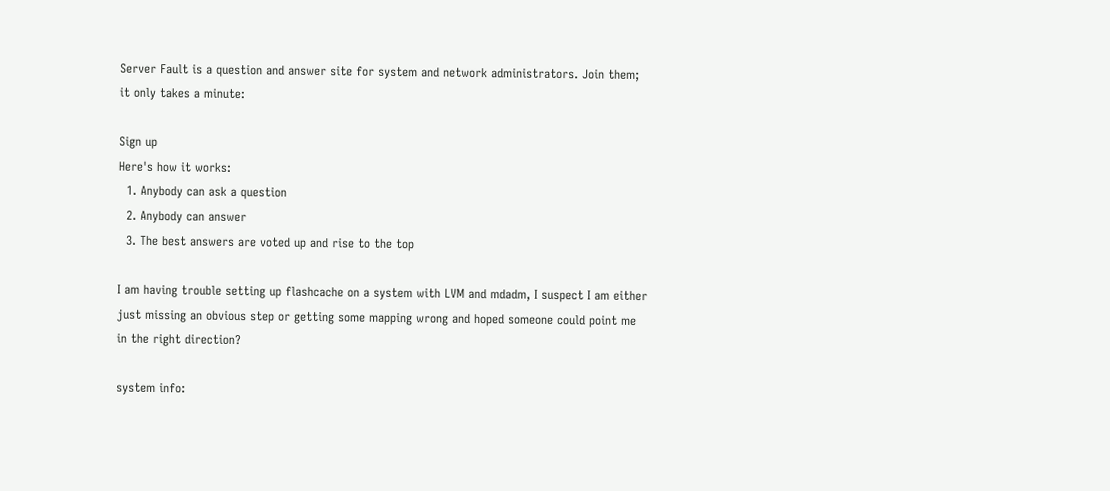Server Fault is a question and answer site for system and network administrators. Join them; it only takes a minute:

Sign up
Here's how it works:
  1. Anybody can ask a question
  2. Anybody can answer
  3. The best answers are voted up and rise to the top

I am having trouble setting up flashcache on a system with LVM and mdadm, I suspect I am either just missing an obvious step or getting some mapping wrong and hoped someone could point me in the right direction?

system info: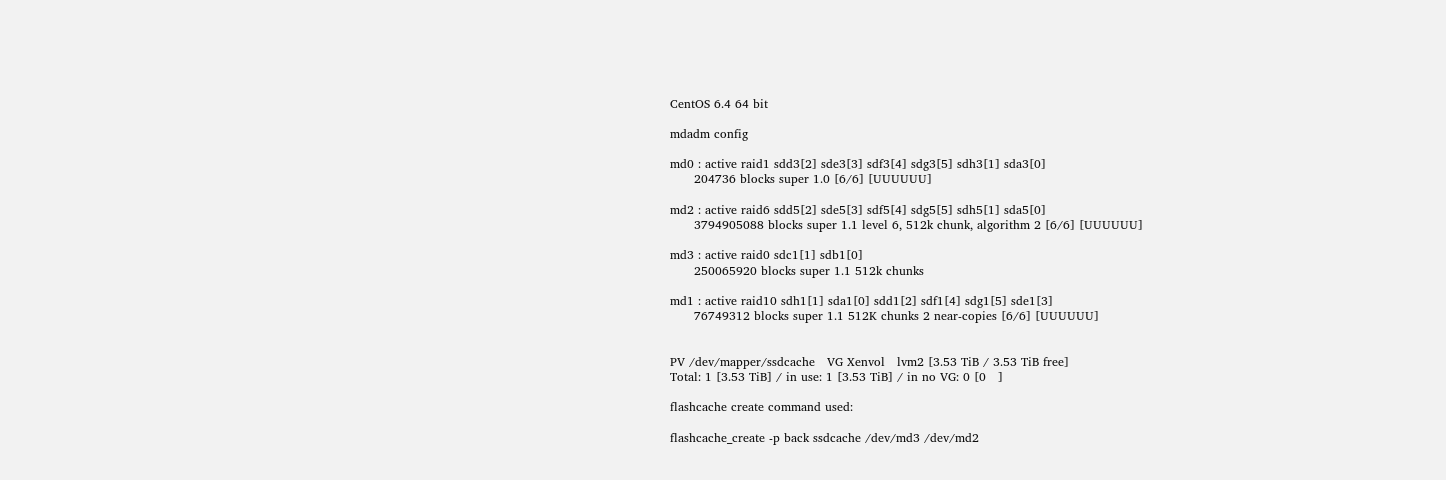CentOS 6.4 64 bit

mdadm config

md0 : active raid1 sdd3[2] sde3[3] sdf3[4] sdg3[5] sdh3[1] sda3[0]
      204736 blocks super 1.0 [6/6] [UUUUUU]

md2 : active raid6 sdd5[2] sde5[3] sdf5[4] sdg5[5] sdh5[1] sda5[0]
      3794905088 blocks super 1.1 level 6, 512k chunk, algorithm 2 [6/6] [UUUUUU]

md3 : active raid0 sdc1[1] sdb1[0]
      250065920 blocks super 1.1 512k chunks

md1 : active raid10 sdh1[1] sda1[0] sdd1[2] sdf1[4] sdg1[5] sde1[3]
      76749312 blocks super 1.1 512K chunks 2 near-copies [6/6] [UUUUUU]


PV /dev/mapper/ssdcache   VG Xenvol   lvm2 [3.53 TiB / 3.53 TiB free]
Total: 1 [3.53 TiB] / in use: 1 [3.53 TiB] / in no VG: 0 [0   ]

flashcache create command used:

flashcache_create -p back ssdcache /dev/md3 /dev/md2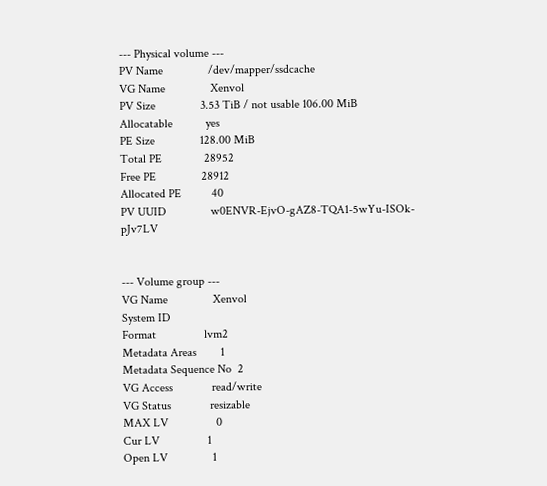--- Physical volume ---
PV Name               /dev/mapper/ssdcache
VG Name               Xenvol
PV Size               3.53 TiB / not usable 106.00 MiB
Allocatable           yes
PE Size               128.00 MiB
Total PE              28952
Free PE               28912
Allocated PE          40
PV UUID               w0ENVR-EjvO-gAZ8-TQA1-5wYu-ISOk-pJv7LV


--- Volume group ---
VG Name               Xenvol
System ID
Format                lvm2
Metadata Areas        1
Metadata Sequence No  2
VG Access             read/write
VG Status             resizable
MAX LV                0
Cur LV                1
Open LV               1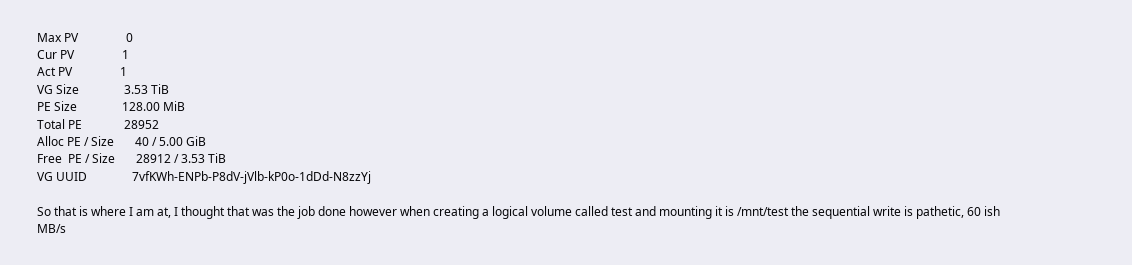Max PV                0
Cur PV                1
Act PV                1
VG Size               3.53 TiB
PE Size               128.00 MiB
Total PE              28952
Alloc PE / Size       40 / 5.00 GiB
Free  PE / Size       28912 / 3.53 TiB
VG UUID               7vfKWh-ENPb-P8dV-jVlb-kP0o-1dDd-N8zzYj

So that is where I am at, I thought that was the job done however when creating a logical volume called test and mounting it is /mnt/test the sequential write is pathetic, 60 ish MB/s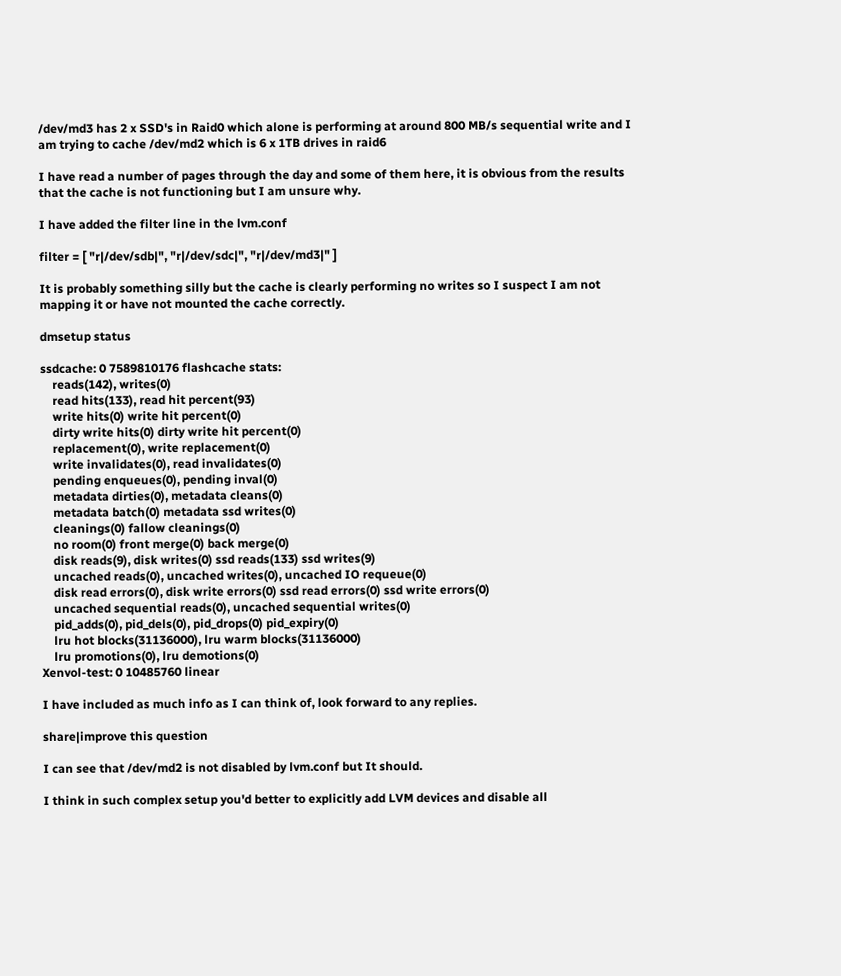/dev/md3 has 2 x SSD's in Raid0 which alone is performing at around 800 MB/s sequential write and I am trying to cache /dev/md2 which is 6 x 1TB drives in raid6

I have read a number of pages through the day and some of them here, it is obvious from the results that the cache is not functioning but I am unsure why.

I have added the filter line in the lvm.conf

filter = [ "r|/dev/sdb|", "r|/dev/sdc|", "r|/dev/md3|" ]

It is probably something silly but the cache is clearly performing no writes so I suspect I am not mapping it or have not mounted the cache correctly.

dmsetup status

ssdcache: 0 7589810176 flashcache stats:
    reads(142), writes(0)
    read hits(133), read hit percent(93)
    write hits(0) write hit percent(0)
    dirty write hits(0) dirty write hit percent(0)
    replacement(0), write replacement(0)
    write invalidates(0), read invalidates(0)
    pending enqueues(0), pending inval(0)
    metadata dirties(0), metadata cleans(0)
    metadata batch(0) metadata ssd writes(0)
    cleanings(0) fallow cleanings(0)
    no room(0) front merge(0) back merge(0)
    disk reads(9), disk writes(0) ssd reads(133) ssd writes(9)
    uncached reads(0), uncached writes(0), uncached IO requeue(0)
    disk read errors(0), disk write errors(0) ssd read errors(0) ssd write errors(0)
    uncached sequential reads(0), uncached sequential writes(0)
    pid_adds(0), pid_dels(0), pid_drops(0) pid_expiry(0)
    lru hot blocks(31136000), lru warm blocks(31136000)
    lru promotions(0), lru demotions(0)
Xenvol-test: 0 10485760 linear

I have included as much info as I can think of, look forward to any replies.

share|improve this question

I can see that /dev/md2 is not disabled by lvm.conf but It should.

I think in such complex setup you'd better to explicitly add LVM devices and disable all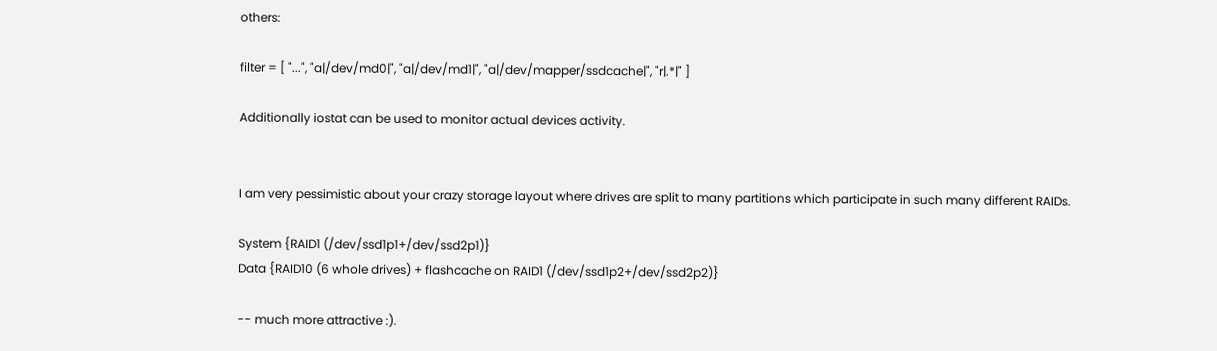others:

filter = [ "...", "a|/dev/md0|", "a|/dev/md1|", "a|/dev/mapper/ssdcache|", "r|.*|" ]

Additionally iostat can be used to monitor actual devices activity.


I am very pessimistic about your crazy storage layout where drives are split to many partitions which participate in such many different RAIDs.

System {RAID1 (/dev/ssd1p1+/dev/ssd2p1)}
Data {RAID10 (6 whole drives) + flashcache on RAID1 (/dev/ssd1p2+/dev/ssd2p2)}

-- much more attractive :).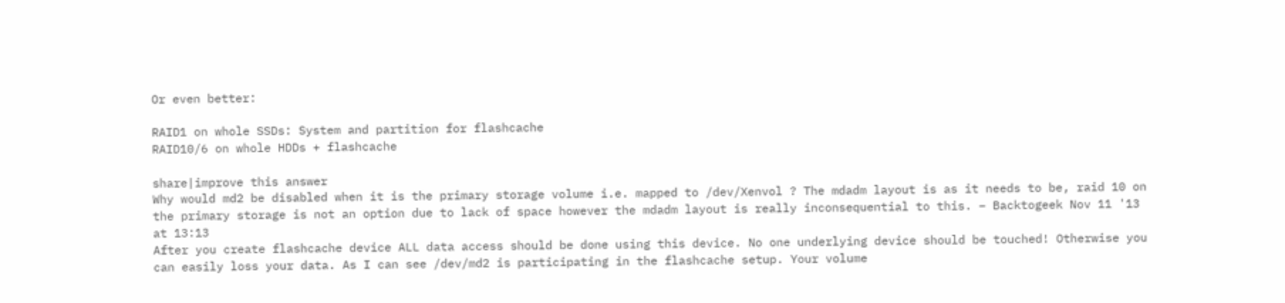Or even better:

RAID1 on whole SSDs: System and partition for flashcache
RAID10/6 on whole HDDs + flashcache

share|improve this answer
Why would md2 be disabled when it is the primary storage volume i.e. mapped to /dev/Xenvol ? The mdadm layout is as it needs to be, raid 10 on the primary storage is not an option due to lack of space however the mdadm layout is really inconsequential to this. – Backtogeek Nov 11 '13 at 13:13
After you create flashcache device ALL data access should be done using this device. No one underlying device should be touched! Otherwise you can easily loss your data. As I can see /dev/md2 is participating in the flashcache setup. Your volume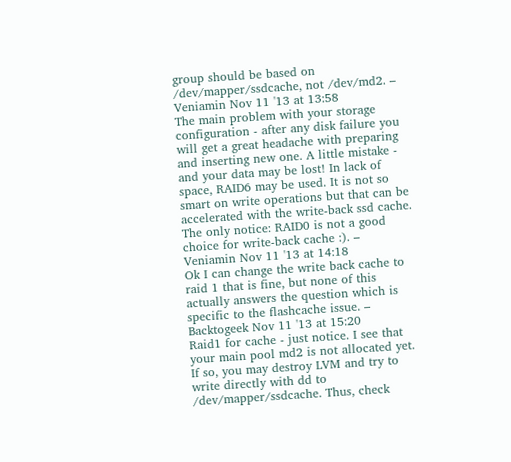group should be based on /dev/mapper/ssdcache, not /dev/md2. – Veniamin Nov 11 '13 at 13:58
The main problem with your storage configuration - after any disk failure you will get a great headache with preparing and inserting new one. A little mistake - and your data may be lost! In lack of space, RAID6 may be used. It is not so smart on write operations but that can be accelerated with the write-back ssd cache. The only notice: RAID0 is not a good choice for write-back cache :). – Veniamin Nov 11 '13 at 14:18
Ok I can change the write back cache to raid 1 that is fine, but none of this actually answers the question which is specific to the flashcache issue. – Backtogeek Nov 11 '13 at 15:20
Raid1 for cache - just notice. I see that your main pool md2 is not allocated yet. If so, you may destroy LVM and try to write directly with dd to /dev/mapper/ssdcache. Thus, check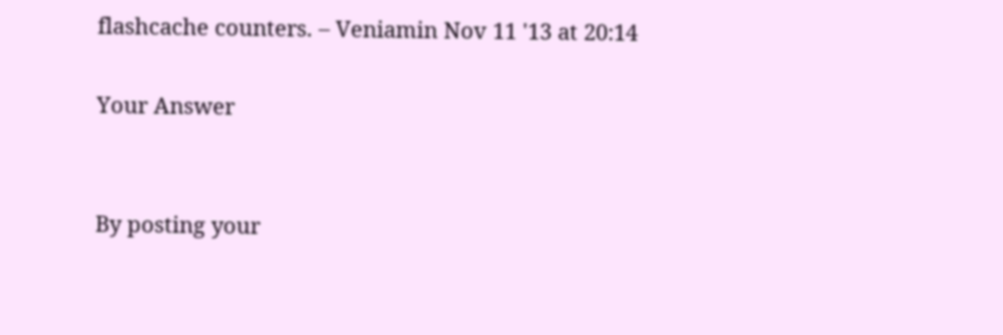flashcache counters. – Veniamin Nov 11 '13 at 20:14

Your Answer


By posting your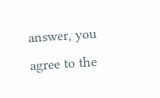answer, you agree to the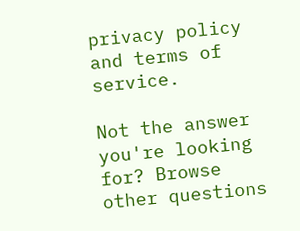privacy policy and terms of service.

Not the answer you're looking for? Browse other questions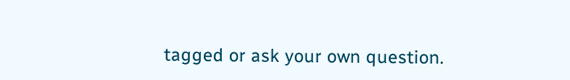tagged or ask your own question.